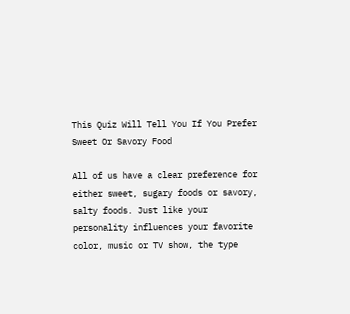This Quiz Will Tell You If You Prefer Sweet Or Savory Food

All of us have a clear preference for either sweet, sugary foods or savory, salty foods. Just like your personality influences your favorite color, music or TV show, the type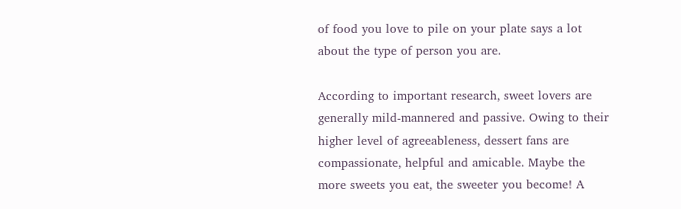of food you love to pile on your plate says a lot about the type of person you are.

According to important research, sweet lovers are generally mild-mannered and passive. Owing to their higher level of agreeableness, dessert fans are compassionate, helpful and amicable. Maybe the more sweets you eat, the sweeter you become! A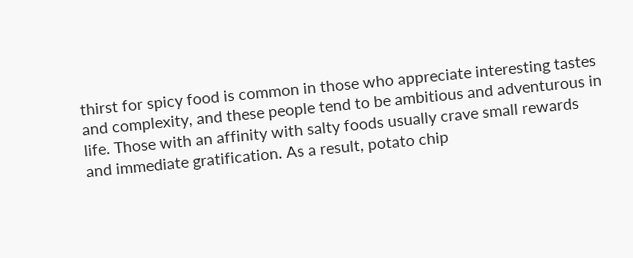thirst for spicy food is common in those who appreciate interesting tastes and complexity, and these people tend to be ambitious and adventurous in life. Those with an affinity with salty foods usually crave small rewards and immediate gratification. As a result, potato chip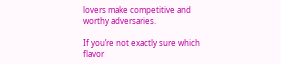lovers make competitive and worthy adversaries.

If you’re not exactly sure which flavor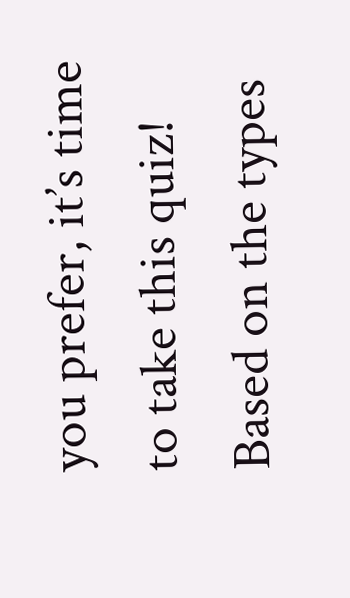you prefer, it’s time to take this quiz! Based on the types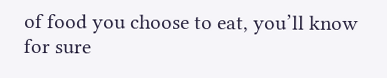of food you choose to eat, you’ll know for sure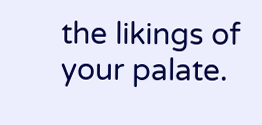the likings of your palate.